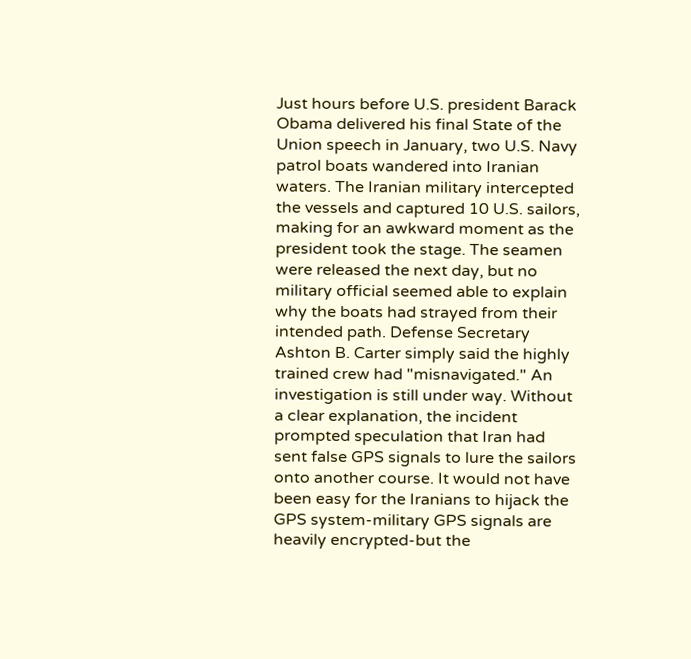Just hours before U.S. president Barack Obama delivered his final State of the Union speech in January, two U.S. Navy patrol boats wandered into Iranian waters. The Iranian military intercepted the vessels and captured 10 U.S. sailors, making for an awkward moment as the president took the stage. The seamen were released the next day, but no military official seemed able to explain why the boats had strayed from their intended path. Defense Secretary Ashton B. Carter simply said the highly trained crew had "misnavigated." An investigation is still under way. Without a clear explanation, the incident prompted speculation that Iran had sent false GPS signals to lure the sailors onto another course. It would not have been easy for the Iranians to hijack the GPS system-military GPS signals are heavily encrypted-but the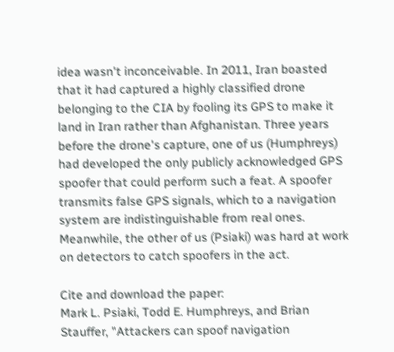idea wasn't inconceivable. In 2011, Iran boasted that it had captured a highly classified drone belonging to the CIA by fooling its GPS to make it land in Iran rather than Afghanistan. Three years before the drone's capture, one of us (Humphreys) had developed the only publicly acknowledged GPS spoofer that could perform such a feat. A spoofer transmits false GPS signals, which to a navigation system are indistinguishable from real ones. Meanwhile, the other of us (Psiaki) was hard at work on detectors to catch spoofers in the act.

Cite and download the paper:
Mark L. Psiaki, Todd E. Humphreys, and Brian Stauffer, "Attackers can spoof navigation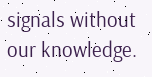signals without our knowledge.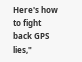Here's how to fight back GPS lies,"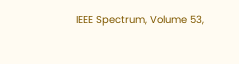IEEE Spectrum, Volume 53,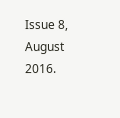Issue 8, August 2016.